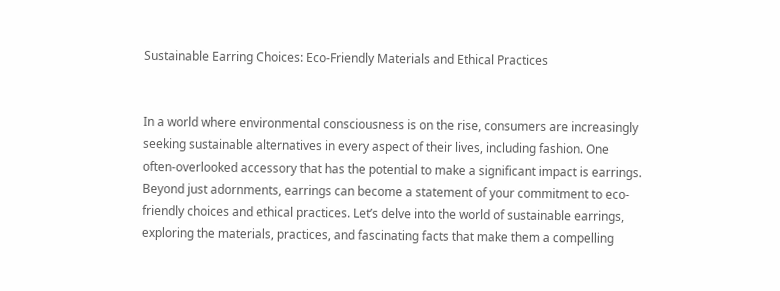Sustainable Earring Choices: Eco-Friendly Materials and Ethical Practices


In a world where environmental consciousness is on the rise, consumers are increasingly seeking sustainable alternatives in every aspect of their lives, including fashion. One often-overlooked accessory that has the potential to make a significant impact is earrings. Beyond just adornments, earrings can become a statement of your commitment to eco-friendly choices and ethical practices. Let’s delve into the world of sustainable earrings, exploring the materials, practices, and fascinating facts that make them a compelling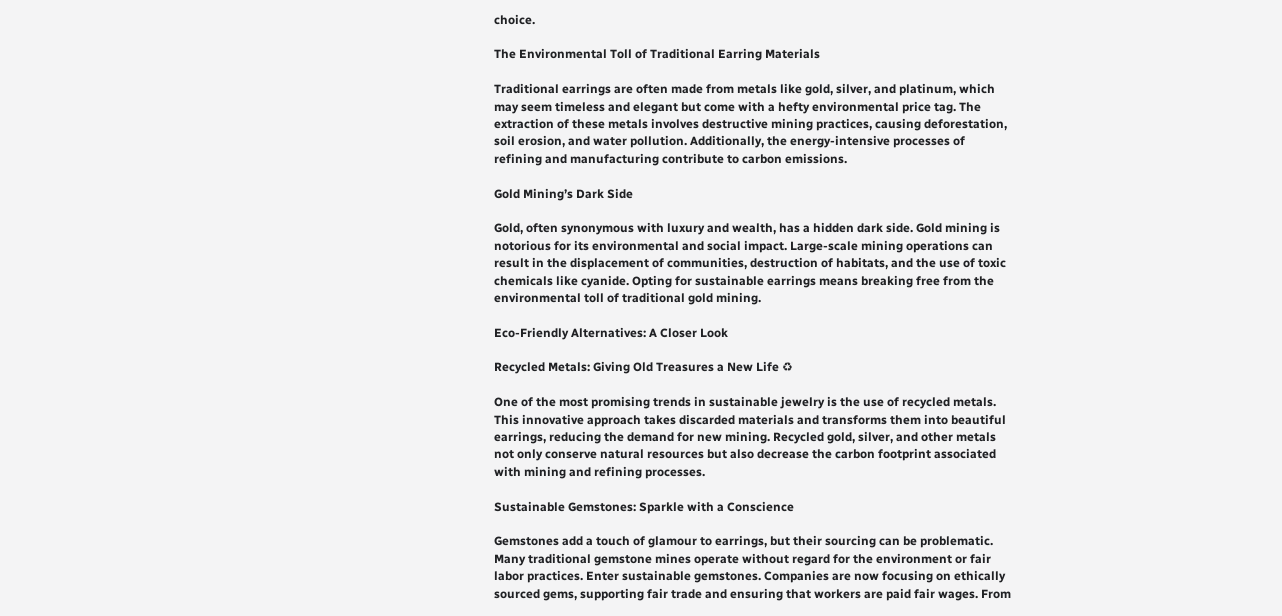choice.

The Environmental Toll of Traditional Earring Materials

Traditional earrings are often made from metals like gold, silver, and platinum, which may seem timeless and elegant but come with a hefty environmental price tag. The extraction of these metals involves destructive mining practices, causing deforestation, soil erosion, and water pollution. Additionally, the energy-intensive processes of refining and manufacturing contribute to carbon emissions.

Gold Mining’s Dark Side

Gold, often synonymous with luxury and wealth, has a hidden dark side. Gold mining is notorious for its environmental and social impact. Large-scale mining operations can result in the displacement of communities, destruction of habitats, and the use of toxic chemicals like cyanide. Opting for sustainable earrings means breaking free from the environmental toll of traditional gold mining.

Eco-Friendly Alternatives: A Closer Look

Recycled Metals: Giving Old Treasures a New Life ♻

One of the most promising trends in sustainable jewelry is the use of recycled metals. This innovative approach takes discarded materials and transforms them into beautiful earrings, reducing the demand for new mining. Recycled gold, silver, and other metals not only conserve natural resources but also decrease the carbon footprint associated with mining and refining processes.

Sustainable Gemstones: Sparkle with a Conscience

Gemstones add a touch of glamour to earrings, but their sourcing can be problematic. Many traditional gemstone mines operate without regard for the environment or fair labor practices. Enter sustainable gemstones. Companies are now focusing on ethically sourced gems, supporting fair trade and ensuring that workers are paid fair wages. From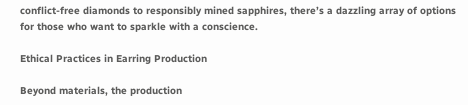conflict-free diamonds to responsibly mined sapphires, there’s a dazzling array of options for those who want to sparkle with a conscience.

Ethical Practices in Earring Production

Beyond materials, the production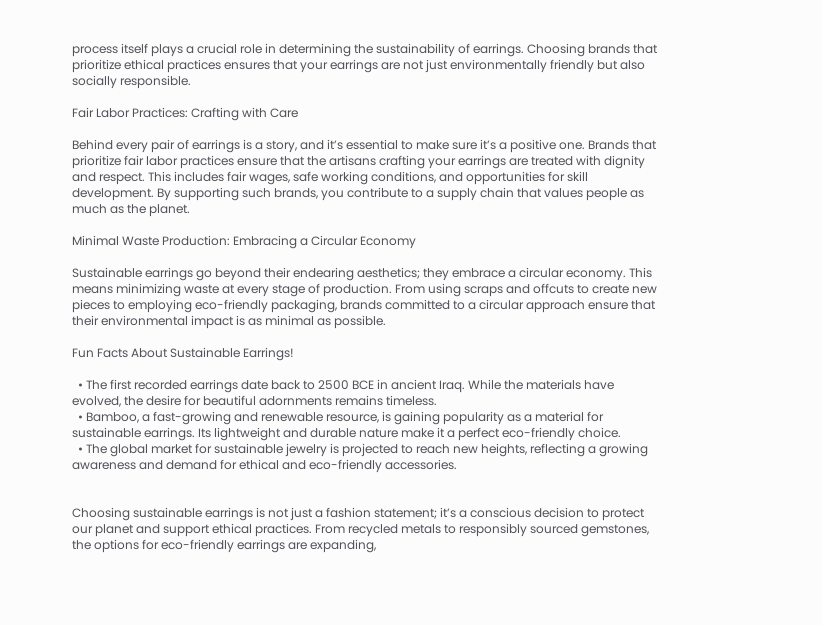process itself plays a crucial role in determining the sustainability of earrings. Choosing brands that prioritize ethical practices ensures that your earrings are not just environmentally friendly but also socially responsible.

Fair Labor Practices: Crafting with Care

Behind every pair of earrings is a story, and it’s essential to make sure it’s a positive one. Brands that prioritize fair labor practices ensure that the artisans crafting your earrings are treated with dignity and respect. This includes fair wages, safe working conditions, and opportunities for skill development. By supporting such brands, you contribute to a supply chain that values people as much as the planet.

Minimal Waste Production: Embracing a Circular Economy

Sustainable earrings go beyond their endearing aesthetics; they embrace a circular economy. This means minimizing waste at every stage of production. From using scraps and offcuts to create new pieces to employing eco-friendly packaging, brands committed to a circular approach ensure that their environmental impact is as minimal as possible.

Fun Facts About Sustainable Earrings!

  • The first recorded earrings date back to 2500 BCE in ancient Iraq. While the materials have evolved, the desire for beautiful adornments remains timeless.
  • Bamboo, a fast-growing and renewable resource, is gaining popularity as a material for sustainable earrings. Its lightweight and durable nature make it a perfect eco-friendly choice.
  • The global market for sustainable jewelry is projected to reach new heights, reflecting a growing awareness and demand for ethical and eco-friendly accessories.


Choosing sustainable earrings is not just a fashion statement; it’s a conscious decision to protect our planet and support ethical practices. From recycled metals to responsibly sourced gemstones, the options for eco-friendly earrings are expanding,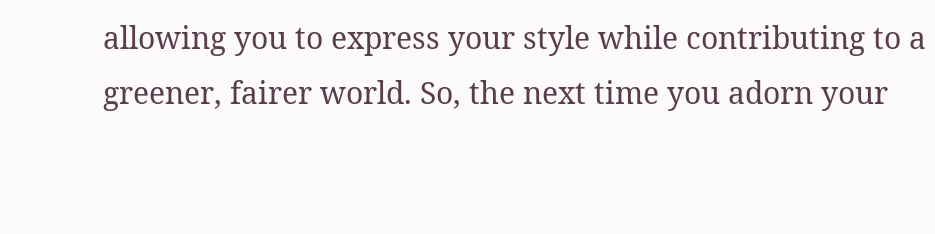allowing you to express your style while contributing to a greener, fairer world. So, the next time you adorn your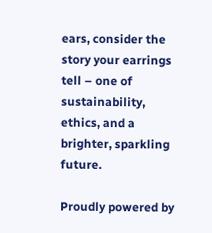ears, consider the story your earrings tell – one of sustainability, ethics, and a brighter, sparkling future.

Proudly powered by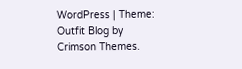WordPress | Theme: Outfit Blog by Crimson Themes.